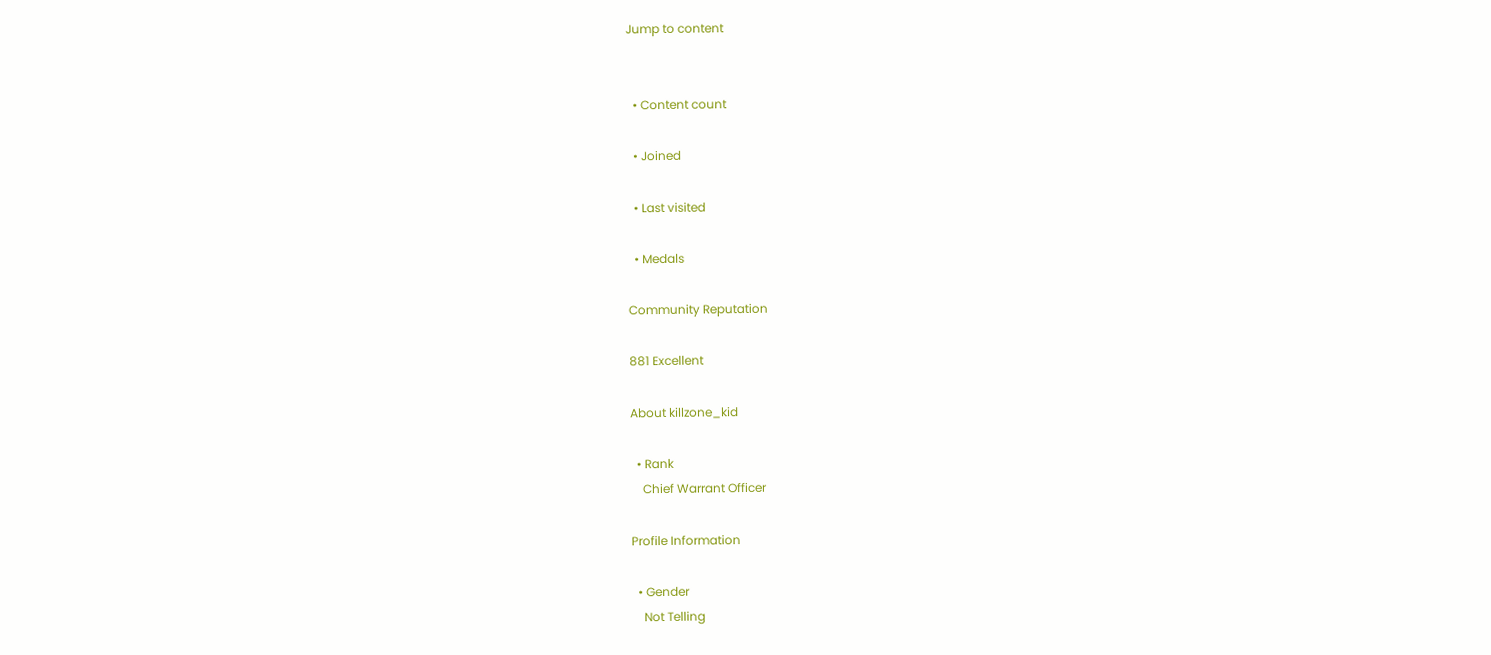Jump to content


  • Content count

  • Joined

  • Last visited

  • Medals

Community Reputation

881 Excellent

About killzone_kid

  • Rank
    Chief Warrant Officer

Profile Information

  • Gender
    Not Telling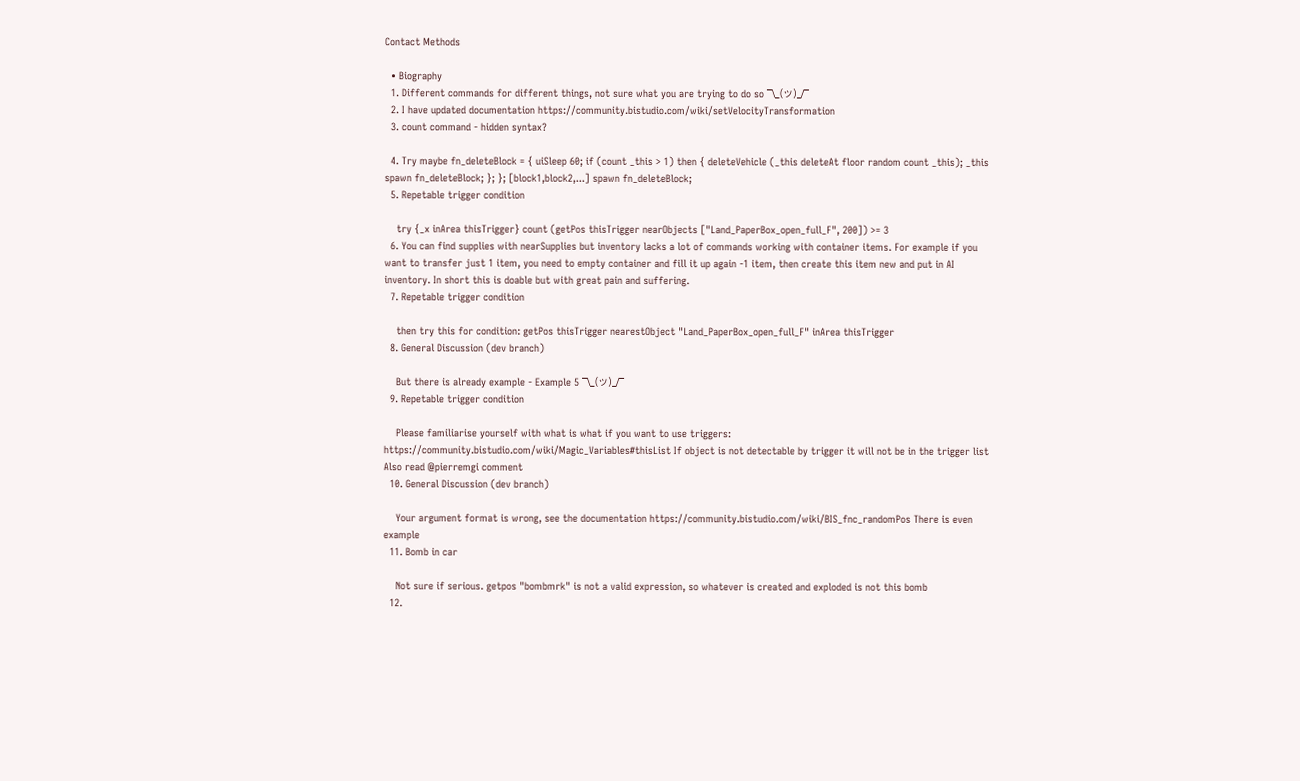Contact Methods

  • Biography
  1. Different commands for different things, not sure what you are trying to do so ¯\_(ツ)_/¯
  2. I have updated documentation https://community.bistudio.com/wiki/setVelocityTransformation
  3. count command - hidden syntax?

  4. Try maybe fn_deleteBlock = { uiSleep 60; if (count _this > 1) then { deleteVehicle (_this deleteAt floor random count _this); _this spawn fn_deleteBlock; }; }; [block1,block2,...] spawn fn_deleteBlock;
  5. Repetable trigger condition

    try {_x inArea thisTrigger} count (getPos thisTrigger nearObjects ["Land_PaperBox_open_full_F", 200]) >= 3
  6. You can find supplies with nearSupplies but inventory lacks a lot of commands working with container items. For example if you want to transfer just 1 item, you need to empty container and fill it up again -1 item, then create this item new and put in AI inventory. In short this is doable but with great pain and suffering.
  7. Repetable trigger condition

    then try this for condition: getPos thisTrigger nearestObject "Land_PaperBox_open_full_F" inArea thisTrigger
  8. General Discussion (dev branch)

    But there is already example - Example 5 ¯\_(ツ)_/¯
  9. Repetable trigger condition

    Please familiarise yourself with what is what if you want to use triggers: https://community.bistudio.com/wiki/Magic_Variables#thisList If object is not detectable by trigger it will not be in the trigger list Also read @pierremgi comment
  10. General Discussion (dev branch)

    Your argument format is wrong, see the documentation https://community.bistudio.com/wiki/BIS_fnc_randomPos There is even example
  11. Bomb in car

    Not sure if serious. getpos "bombmrk" is not a valid expression, so whatever is created and exploded is not this bomb
  12.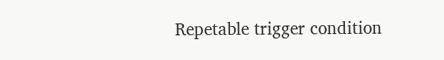Repetable trigger condition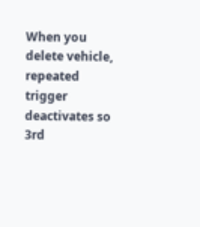When you delete vehicle, repeated trigger deactivates so 3rd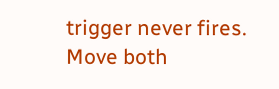trigger never fires. Move both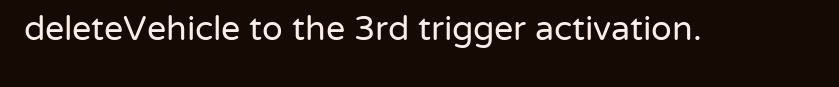deleteVehicle to the 3rd trigger activation.